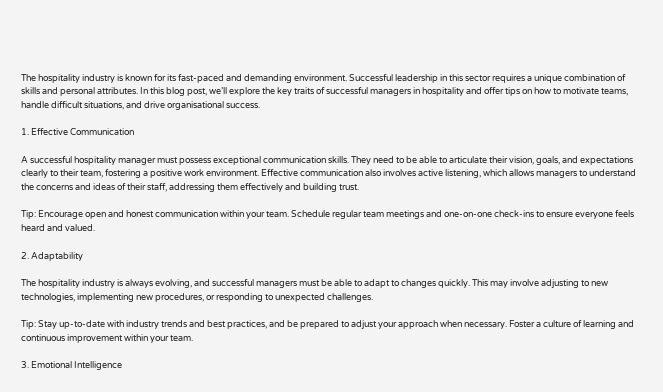The hospitality industry is known for its fast-paced and demanding environment. Successful leadership in this sector requires a unique combination of skills and personal attributes. In this blog post, we’ll explore the key traits of successful managers in hospitality and offer tips on how to motivate teams, handle difficult situations, and drive organisational success.

1. Effective Communication

A successful hospitality manager must possess exceptional communication skills. They need to be able to articulate their vision, goals, and expectations clearly to their team, fostering a positive work environment. Effective communication also involves active listening, which allows managers to understand the concerns and ideas of their staff, addressing them effectively and building trust.

Tip: Encourage open and honest communication within your team. Schedule regular team meetings and one-on-one check-ins to ensure everyone feels heard and valued.

2. Adaptability

The hospitality industry is always evolving, and successful managers must be able to adapt to changes quickly. This may involve adjusting to new technologies, implementing new procedures, or responding to unexpected challenges.

Tip: Stay up-to-date with industry trends and best practices, and be prepared to adjust your approach when necessary. Foster a culture of learning and continuous improvement within your team.

3. Emotional Intelligence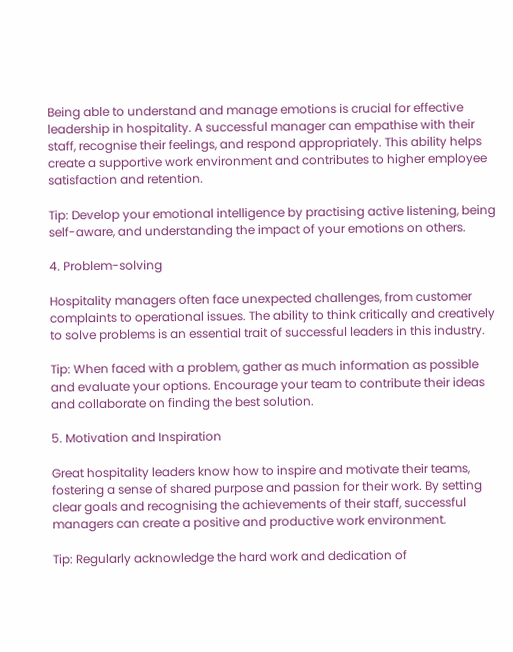Being able to understand and manage emotions is crucial for effective leadership in hospitality. A successful manager can empathise with their staff, recognise their feelings, and respond appropriately. This ability helps create a supportive work environment and contributes to higher employee satisfaction and retention.

Tip: Develop your emotional intelligence by practising active listening, being self-aware, and understanding the impact of your emotions on others.

4. Problem-solving

Hospitality managers often face unexpected challenges, from customer complaints to operational issues. The ability to think critically and creatively to solve problems is an essential trait of successful leaders in this industry.

Tip: When faced with a problem, gather as much information as possible and evaluate your options. Encourage your team to contribute their ideas and collaborate on finding the best solution.

5. Motivation and Inspiration

Great hospitality leaders know how to inspire and motivate their teams, fostering a sense of shared purpose and passion for their work. By setting clear goals and recognising the achievements of their staff, successful managers can create a positive and productive work environment.

Tip: Regularly acknowledge the hard work and dedication of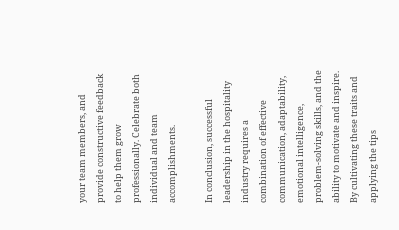your team members, and provide constructive feedback to help them grow professionally. Celebrate both individual and team accomplishments.

In conclusion, successful leadership in the hospitality industry requires a combination of effective communication, adaptability, emotional intelligence, problem-solving skills, and the ability to motivate and inspire. By cultivating these traits and applying the tips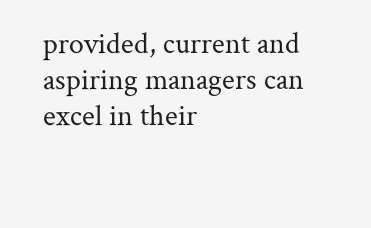provided, current and aspiring managers can excel in their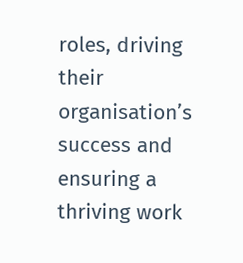roles, driving their organisation’s success and ensuring a thriving work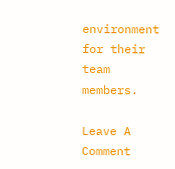environment for their team members.

Leave A Comment